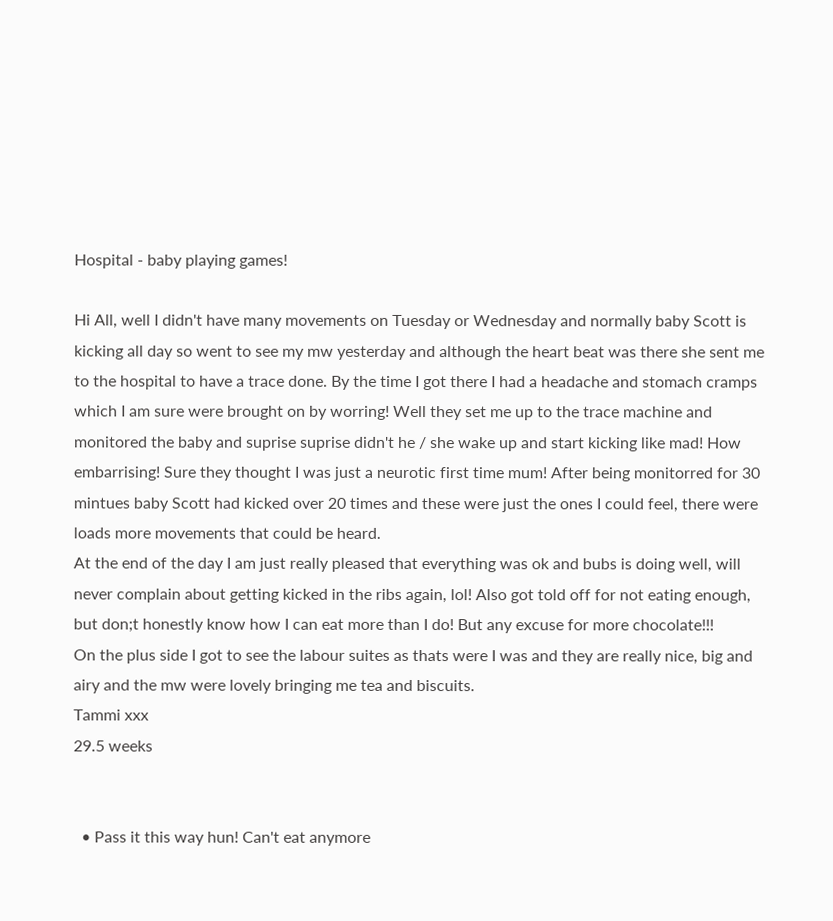Hospital - baby playing games!

Hi All, well I didn't have many movements on Tuesday or Wednesday and normally baby Scott is kicking all day so went to see my mw yesterday and although the heart beat was there she sent me to the hospital to have a trace done. By the time I got there I had a headache and stomach cramps which I am sure were brought on by worring! Well they set me up to the trace machine and monitored the baby and suprise suprise didn't he / she wake up and start kicking like mad! How embarrising! Sure they thought I was just a neurotic first time mum! After being monitorred for 30 mintues baby Scott had kicked over 20 times and these were just the ones I could feel, there were loads more movements that could be heard.
At the end of the day I am just really pleased that everything was ok and bubs is doing well, will never complain about getting kicked in the ribs again, lol! Also got told off for not eating enough, but don;t honestly know how I can eat more than I do! But any excuse for more chocolate!!!
On the plus side I got to see the labour suites as thats were I was and they are really nice, big and airy and the mw were lovely bringing me tea and biscuits.
Tammi xxx
29.5 weeks


  • Pass it this way hun! Can't eat anymore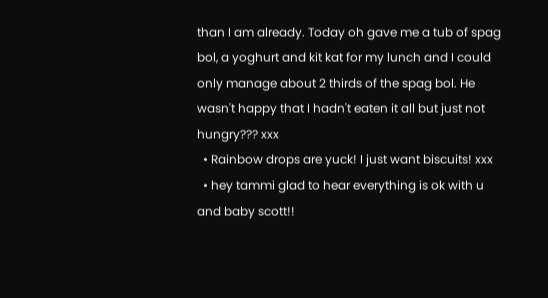than I am already. Today oh gave me a tub of spag bol, a yoghurt and kit kat for my lunch and I could only manage about 2 thirds of the spag bol. He wasn't happy that I hadn't eaten it all but just not hungry??? xxx
  • Rainbow drops are yuck! I just want biscuits! xxx
  • hey tammi glad to hear everything is ok with u and baby scott!!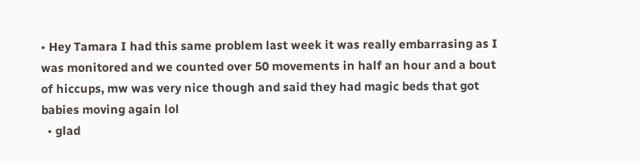• Hey Tamara I had this same problem last week it was really embarrasing as I was monitored and we counted over 50 movements in half an hour and a bout of hiccups, mw was very nice though and said they had magic beds that got babies moving again lol
  • glad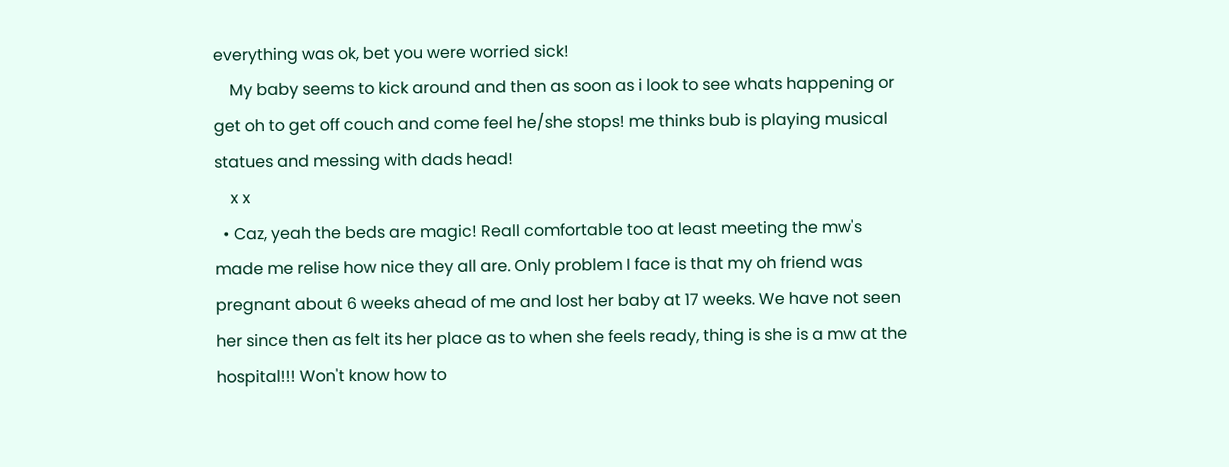everything was ok, bet you were worried sick!
    My baby seems to kick around and then as soon as i look to see whats happening or get oh to get off couch and come feel he/she stops! me thinks bub is playing musical statues and messing with dads head!
    x x
  • Caz, yeah the beds are magic! Reall comfortable too at least meeting the mw's made me relise how nice they all are. Only problem I face is that my oh friend was pregnant about 6 weeks ahead of me and lost her baby at 17 weeks. We have not seen her since then as felt its her place as to when she feels ready, thing is she is a mw at the hospital!!! Won't know how to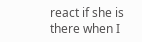react if she is there when I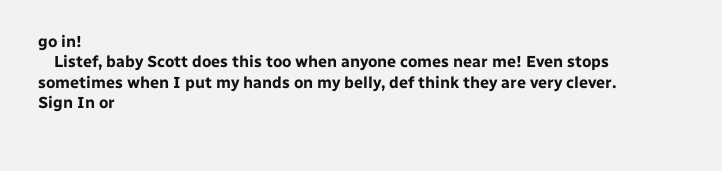go in!
    Listef, baby Scott does this too when anyone comes near me! Even stops sometimes when I put my hands on my belly, def think they are very clever.
Sign In or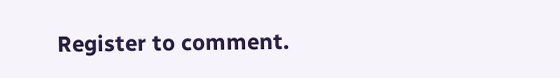Register to comment.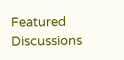Featured Discussions